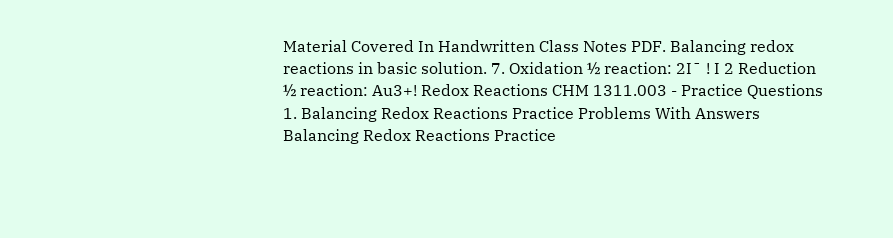Material Covered In Handwritten Class Notes PDF. Balancing redox reactions in basic solution. 7. Oxidation ½ reaction: 2I¯ ! I 2 Reduction ½ reaction: Au3+! Redox Reactions CHM 1311.003 - Practice Questions 1. Balancing Redox Reactions Practice Problems With Answers Balancing Redox Reactions Practice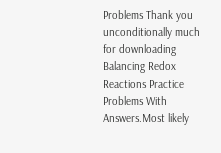Problems Thank you unconditionally much for downloading Balancing Redox Reactions Practice Problems With Answers.Most likely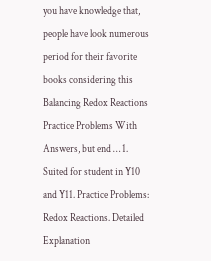you have knowledge that, people have look numerous period for their favorite books considering this Balancing Redox Reactions Practice Problems With Answers, but end … 1. Suited for student in Y10 and Y11. Practice Problems: Redox Reactions. Detailed Explanation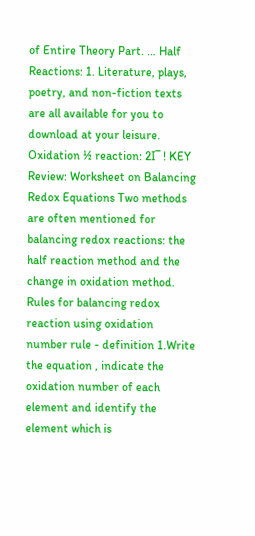of Entire Theory Part. … Half Reactions: 1. Literature, plays, poetry, and non-fiction texts are all available for you to download at your leisure. Oxidation ½ reaction: 2I¯ ! KEY Review: Worksheet on Balancing Redox Equations Two methods are often mentioned for balancing redox reactions: the half reaction method and the change in oxidation method. Rules for balancing redox reaction using oxidation number rule - definition 1.Write the equation , indicate the oxidation number of each element and identify the element which is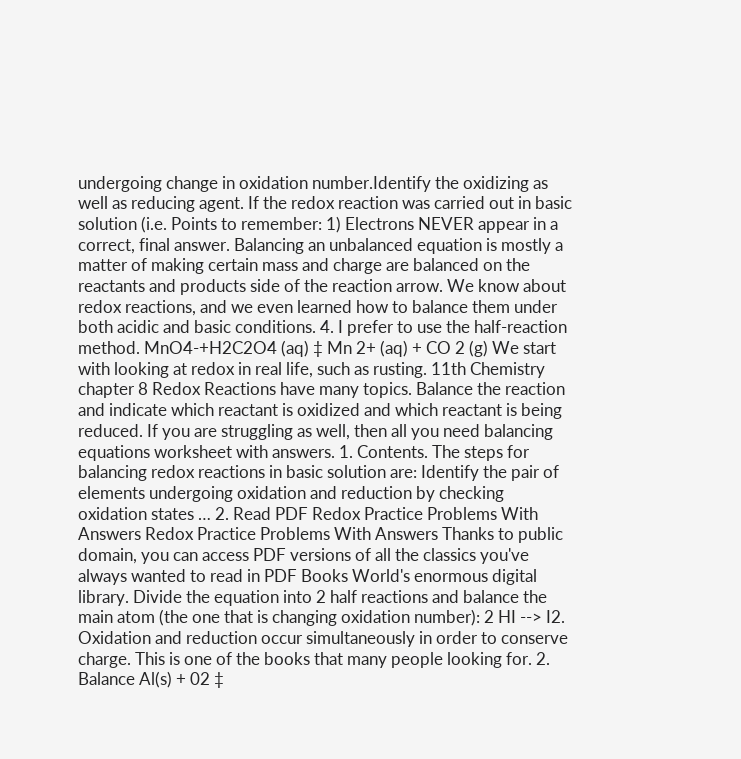undergoing change in oxidation number.Identify the oxidizing as well as reducing agent. If the redox reaction was carried out in basic solution (i.e. Points to remember: 1) Electrons NEVER appear in a correct, final answer. Balancing an unbalanced equation is mostly a matter of making certain mass and charge are balanced on the reactants and products side of the reaction arrow. We know about redox reactions, and we even learned how to balance them under both acidic and basic conditions. 4. I prefer to use the half-reaction method. MnO4-+H2C2O4 (aq) ‡ Mn 2+ (aq) + CO 2 (g) We start with looking at redox in real life, such as rusting. 11th Chemistry chapter 8 Redox Reactions have many topics. Balance the reaction and indicate which reactant is oxidized and which reactant is being reduced. If you are struggling as well, then all you need balancing equations worksheet with answers. 1. Contents. The steps for balancing redox reactions in basic solution are: Identify the pair of elements undergoing oxidation and reduction by checking oxidation states … 2. Read PDF Redox Practice Problems With Answers Redox Practice Problems With Answers Thanks to public domain, you can access PDF versions of all the classics you've always wanted to read in PDF Books World's enormous digital library. Divide the equation into 2 half reactions and balance the main atom (the one that is changing oxidation number): 2 HI --> I2. Oxidation and reduction occur simultaneously in order to conserve charge. This is one of the books that many people looking for. 2. Balance Al(s) + 02 ‡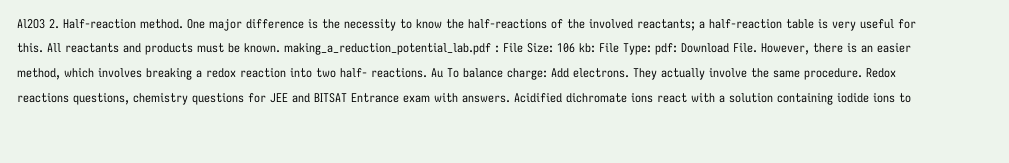Al2O3 2. Half-reaction method. One major difference is the necessity to know the half-reactions of the involved reactants; a half-reaction table is very useful for this. All reactants and products must be known. making_a_reduction_potential_lab.pdf : File Size: 106 kb: File Type: pdf: Download File. However, there is an easier method, which involves breaking a redox reaction into two half- reactions. Au To balance charge: Add electrons. They actually involve the same procedure. Redox reactions questions, chemistry questions for JEE and BITSAT Entrance exam with answers. Acidified dichromate ions react with a solution containing iodide ions to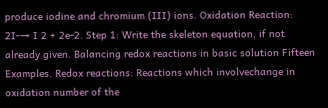produce iodine and chromium (III) ions. Oxidation Reaction: 2I-→ I 2 + 2e-2. Step 1: Write the skeleton equation, if not already given. Balancing redox reactions in basic solution Fifteen Examples. Redox reactions: Reactions which involvechange in oxidation number of the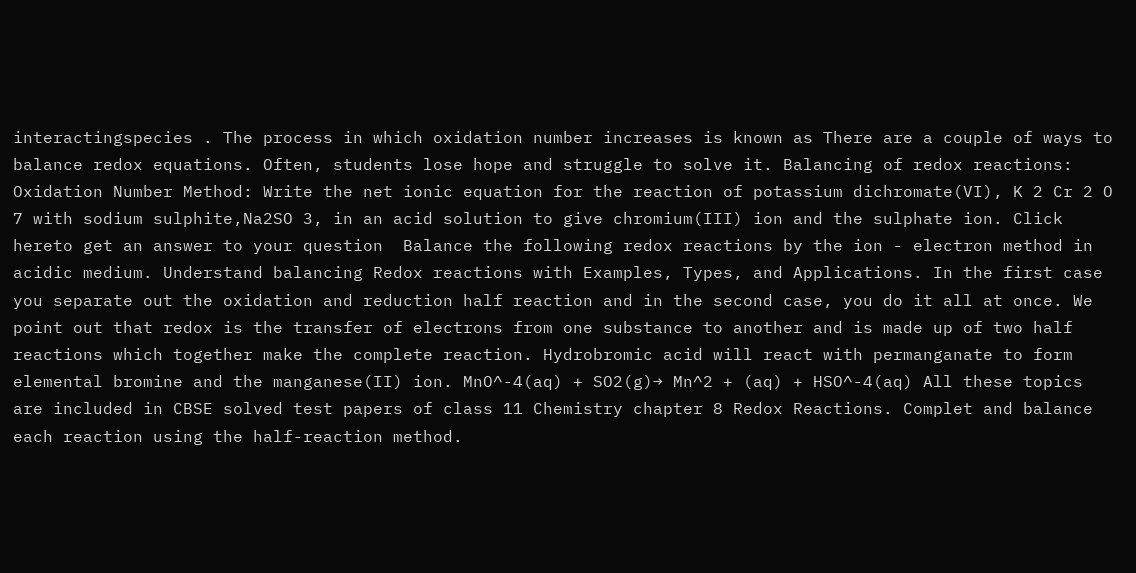interactingspecies . The process in which oxidation number increases is known as There are a couple of ways to balance redox equations. Often, students lose hope and struggle to solve it. Balancing of redox reactions: Oxidation Number Method: Write the net ionic equation for the reaction of potassium dichromate(VI), K 2 Cr 2 O 7 with sodium sulphite,Na2SO 3, in an acid solution to give chromium(III) ion and the sulphate ion. Click hereto get an answer to your question  Balance the following redox reactions by the ion - electron method in acidic medium. Understand balancing Redox reactions with Examples, Types, and Applications. In the first case you separate out the oxidation and reduction half reaction and in the second case, you do it all at once. We point out that redox is the transfer of electrons from one substance to another and is made up of two half reactions which together make the complete reaction. Hydrobromic acid will react with permanganate to form elemental bromine and the manganese(II) ion. MnO^-4(aq) + SO2(g)→ Mn^2 + (aq) + HSO^-4(aq) All these topics are included in CBSE solved test papers of class 11 Chemistry chapter 8 Redox Reactions. Complet and balance each reaction using the half-reaction method.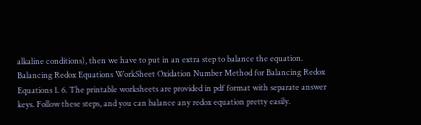alkaline conditions), then we have to put in an extra step to balance the equation. Balancing Redox Equations WorkSheet Oxidation Number Method for Balancing Redox Equations 1. 6. The printable worksheets are provided in pdf format with separate answer keys. Follow these steps, and you can balance any redox equation pretty easily.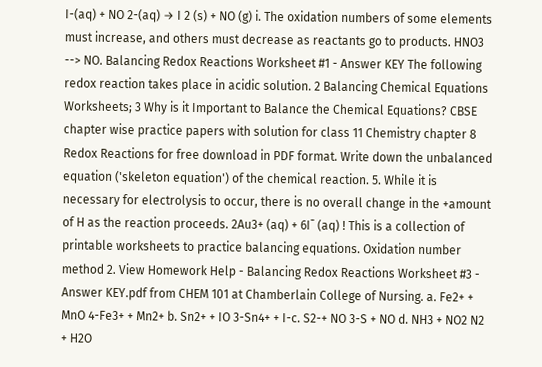I-(aq) + NO 2-(aq) → I 2 (s) + NO (g) i. The oxidation numbers of some elements must increase, and others must decrease as reactants go to products. HNO3 --> NO. Balancing Redox Reactions Worksheet #1 - Answer KEY The following redox reaction takes place in acidic solution. 2 Balancing Chemical Equations Worksheets; 3 Why is it Important to Balance the Chemical Equations? CBSE chapter wise practice papers with solution for class 11 Chemistry chapter 8 Redox Reactions for free download in PDF format. Write down the unbalanced equation ('skeleton equation') of the chemical reaction. 5. While it is necessary for electrolysis to occur, there is no overall change in the +amount of H as the reaction proceeds. 2Au3+ (aq) + 6I¯ (aq) ! This is a collection of printable worksheets to practice balancing equations. Oxidation number method 2. View Homework Help - Balancing Redox Reactions Worksheet #3 - Answer KEY.pdf from CHEM 101 at Chamberlain College of Nursing. a. Fe2+ + MnO 4-Fe3+ + Mn2+ b. Sn2+ + IO 3-Sn4+ + I-c. S2-+ NO 3-S + NO d. NH3 + NO2 N2 + H2O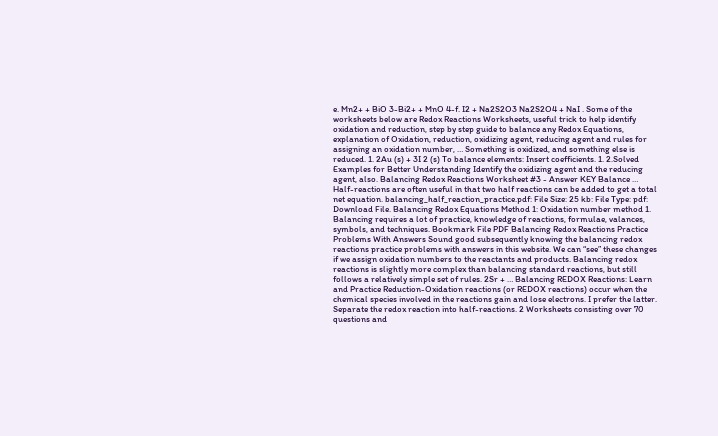e. Mn2+ + BiO 3-Bi2+ + MnO 4-f. I2 + Na2S2O3 Na2S2O4 + NaI . Some of the worksheets below are Redox Reactions Worksheets, useful trick to help identify oxidation and reduction, step by step guide to balance any Redox Equations, explanation of Oxidation, reduction, oxidizing agent, reducing agent and rules for assigning an oxidation number, … Something is oxidized, and something else is reduced. 1. 2Au (s) + 3I 2 (s) To balance elements: Insert coefficients. 1. 2.Solved Examples for Better Understanding Identify the oxidizing agent and the reducing agent, also. Balancing Redox Reactions Worksheet #3 - Answer KEY Balance … Half-reactions are often useful in that two half reactions can be added to get a total net equation. balancing_half_reaction_practice.pdf: File Size: 25 kb: File Type: pdf: Download File. Balancing Redox Equations Method 1: Oxidation number method 1. Balancing requires a lot of practice, knowledge of reactions, formulae, valances, symbols, and techniques. Bookmark File PDF Balancing Redox Reactions Practice Problems With Answers Sound good subsequently knowing the balancing redox reactions practice problems with answers in this website. We can “see” these changes if we assign oxidation numbers to the reactants and products. Balancing redox reactions is slightly more complex than balancing standard reactions, but still follows a relatively simple set of rules. 2Sr + … Balancing REDOX Reactions: Learn and Practice Reduction-Oxidation reactions (or REDOX reactions) occur when the chemical species involved in the reactions gain and lose electrons. I prefer the latter. Separate the redox reaction into half-reactions. 2 Worksheets consisting over 70 questions and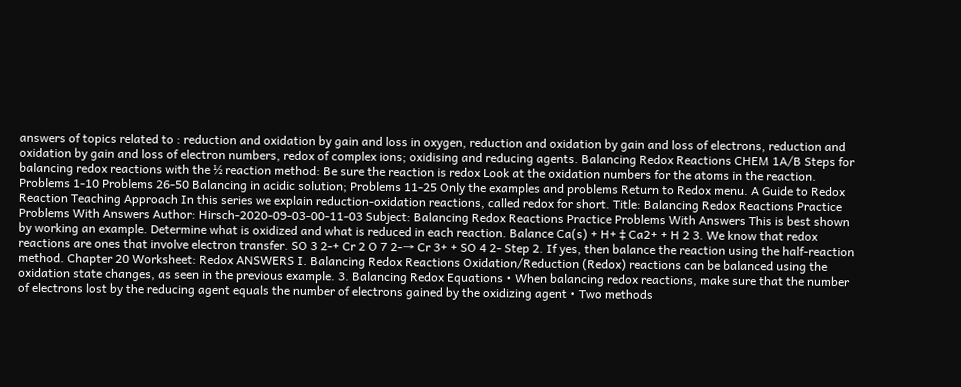answers of topics related to : reduction and oxidation by gain and loss in oxygen, reduction and oxidation by gain and loss of electrons, reduction and oxidation by gain and loss of electron numbers, redox of complex ions; oxidising and reducing agents. Balancing Redox Reactions CHEM 1A/B Steps for balancing redox reactions with the ½ reaction method: Be sure the reaction is redox Look at the oxidation numbers for the atoms in the reaction. Problems 1-10 Problems 26-50 Balancing in acidic solution; Problems 11-25 Only the examples and problems Return to Redox menu. A Guide to Redox Reaction Teaching Approach In this series we explain reduction-oxidation reactions, called redox for short. Title: Balancing Redox Reactions Practice Problems With Answers Author: Hirsch-2020-09-03-00-11-03 Subject: Balancing Redox Reactions Practice Problems With Answers This is best shown by working an example. Determine what is oxidized and what is reduced in each reaction. Balance Ca(s) + H+ ‡ Ca2+ + H 2 3. We know that redox reactions are ones that involve electron transfer. SO 3 2-+ Cr 2 O 7 2-→ Cr 3+ + SO 4 2- Step 2. If yes, then balance the reaction using the half-reaction method. Chapter 20 Worksheet: Redox ANSWERS I. Balancing Redox Reactions Oxidation/Reduction (Redox) reactions can be balanced using the oxidation state changes, as seen in the previous example. 3. Balancing Redox Equations • When balancing redox reactions, make sure that the number of electrons lost by the reducing agent equals the number of electrons gained by the oxidizing agent • Two methods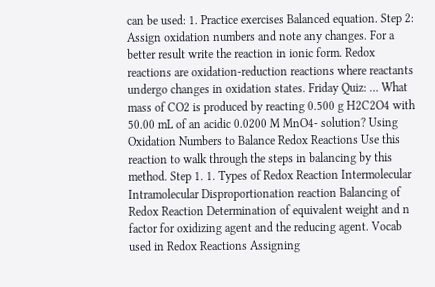can be used: 1. Practice exercises Balanced equation. Step 2: Assign oxidation numbers and note any changes. For a better result write the reaction in ionic form. Redox reactions are oxidation-reduction reactions where reactants undergo changes in oxidation states. Friday Quiz: … What mass of CO2 is produced by reacting 0.500 g H2C2O4 with 50.00 mL of an acidic 0.0200 M MnO4- solution? Using Oxidation Numbers to Balance Redox Reactions Use this reaction to walk through the steps in balancing by this method. Step 1. 1. Types of Redox Reaction Intermolecular Intramolecular Disproportionation reaction Balancing of Redox Reaction Determination of equivalent weight and n factor for oxidizing agent and the reducing agent. Vocab used in Redox Reactions Assigning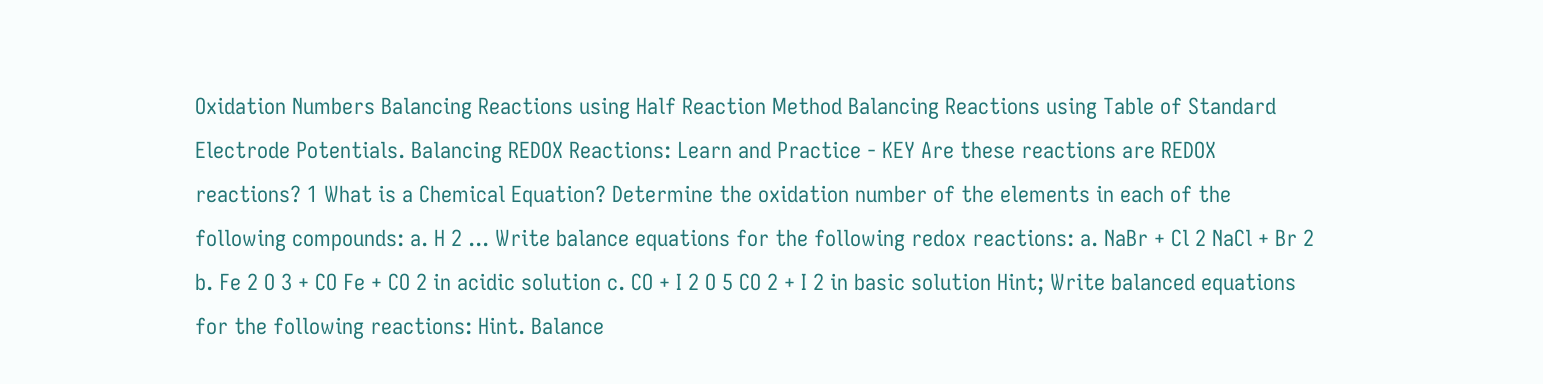Oxidation Numbers Balancing Reactions using Half Reaction Method Balancing Reactions using Table of Standard Electrode Potentials. Balancing REDOX Reactions: Learn and Practice - KEY Are these reactions are REDOX reactions? 1 What is a Chemical Equation? Determine the oxidation number of the elements in each of the following compounds: a. H 2 ... Write balance equations for the following redox reactions: a. NaBr + Cl 2 NaCl + Br 2 b. Fe 2 O 3 + CO Fe + CO 2 in acidic solution c. CO + I 2 O 5 CO 2 + I 2 in basic solution Hint; Write balanced equations for the following reactions: Hint. Balance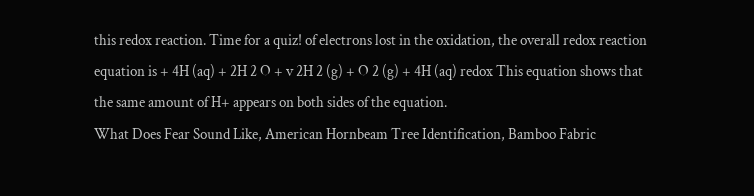this redox reaction. Time for a quiz! of electrons lost in the oxidation, the overall redox reaction equation is + 4H (aq) + 2H 2 O + v 2H 2 (g) + O 2 (g) + 4H (aq) redox This equation shows that the same amount of H+ appears on both sides of the equation.
What Does Fear Sound Like, American Hornbeam Tree Identification, Bamboo Fabric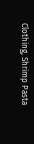Clothing, Shrimp Pasta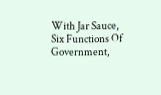With Jar Sauce, Six Functions Of Government,